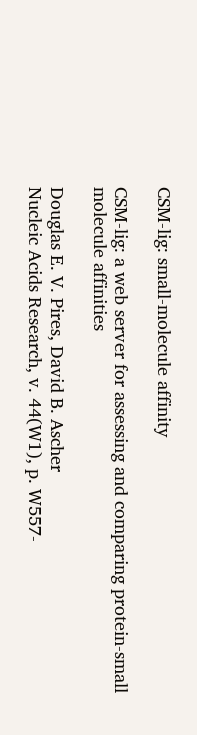CSM-lig: small-molecule affinity

CSM-lig: a web server for assessing and comparing protein-small molecule affinities

Douglas E. V. Pires, David B. Ascher
Nucleic Acids Research, v. 44(W1), p. W557-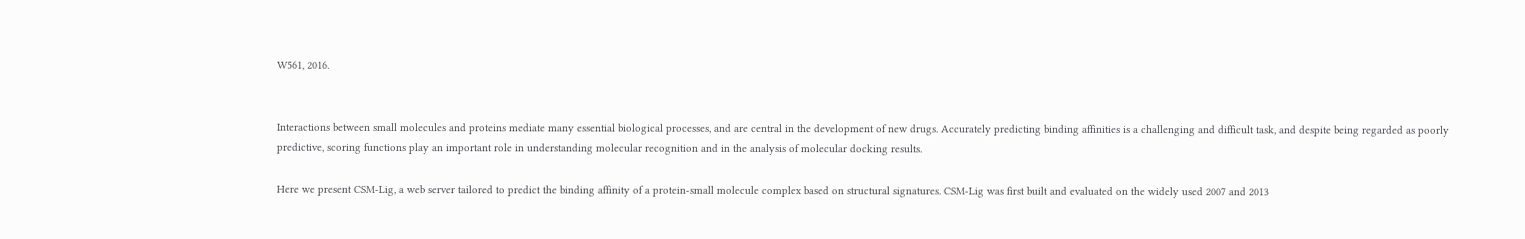W561, 2016.


Interactions between small molecules and proteins mediate many essential biological processes, and are central in the development of new drugs. Accurately predicting binding affinities is a challenging and difficult task, and despite being regarded as poorly predictive, scoring functions play an important role in understanding molecular recognition and in the analysis of molecular docking results.

Here we present CSM-Lig, a web server tailored to predict the binding affinity of a protein-small molecule complex based on structural signatures. CSM-Lig was first built and evaluated on the widely used 2007 and 2013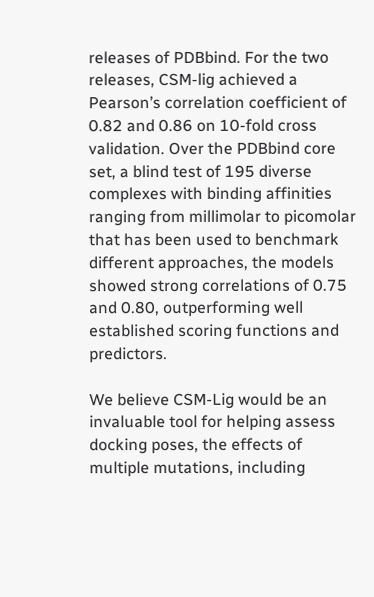releases of PDBbind. For the two releases, CSM-lig achieved a Pearson’s correlation coefficient of 0.82 and 0.86 on 10-fold cross validation. Over the PDBbind core set, a blind test of 195 diverse complexes with binding affinities ranging from millimolar to picomolar that has been used to benchmark different approaches, the models showed strong correlations of 0.75 and 0.80, outperforming well established scoring functions and predictors.

We believe CSM-Lig would be an invaluable tool for helping assess docking poses, the effects of multiple mutations, including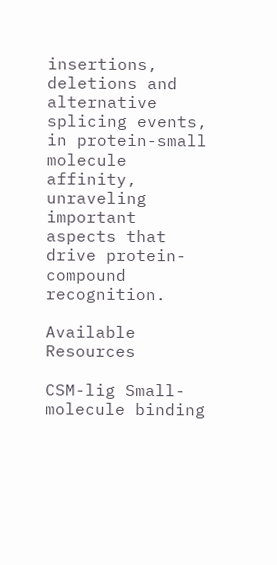insertions, deletions and alternative splicing events, in protein-small molecule affinity, unraveling important aspects that drive protein-compound recognition.

Available Resources

CSM-lig Small-molecule binding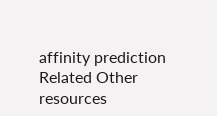affinity prediction
Related Other resources